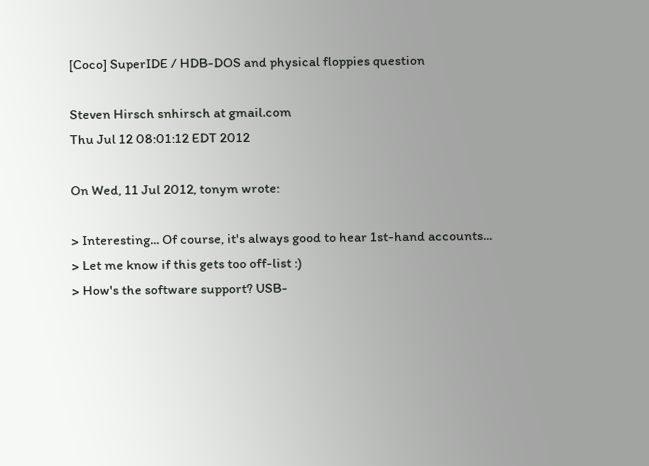[Coco] SuperIDE / HDB-DOS and physical floppies question

Steven Hirsch snhirsch at gmail.com
Thu Jul 12 08:01:12 EDT 2012

On Wed, 11 Jul 2012, tonym wrote:

> Interesting... Of course, it's always good to hear 1st-hand accounts...
> Let me know if this gets too off-list :)
> How's the software support? USB-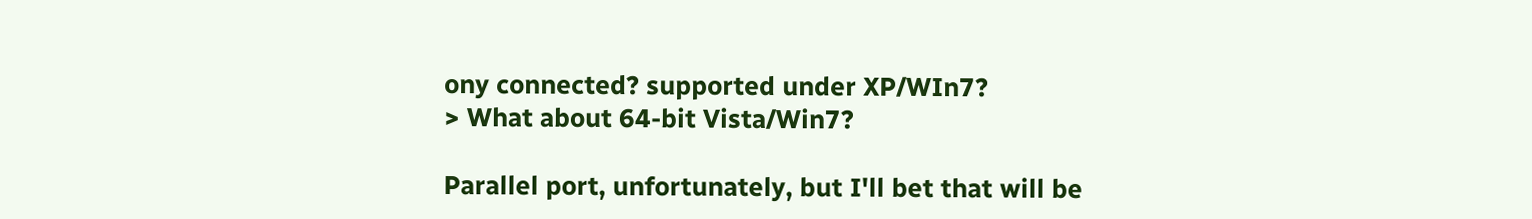ony connected? supported under XP/WIn7?
> What about 64-bit Vista/Win7?

Parallel port, unfortunately, but I'll bet that will be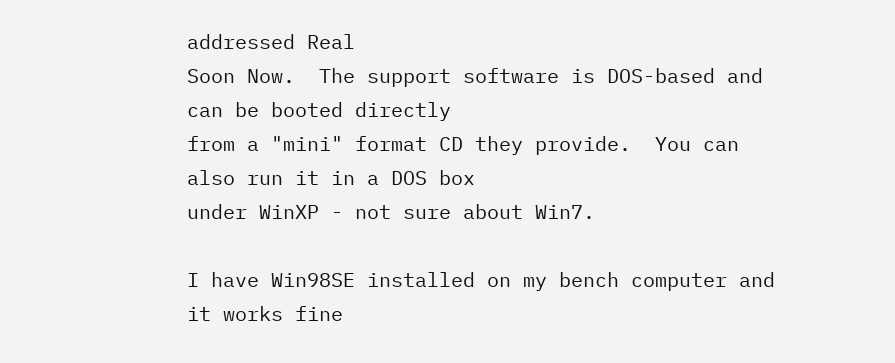addressed Real
Soon Now.  The support software is DOS-based and can be booted directly
from a "mini" format CD they provide.  You can also run it in a DOS box
under WinXP - not sure about Win7.

I have Win98SE installed on my bench computer and it works fine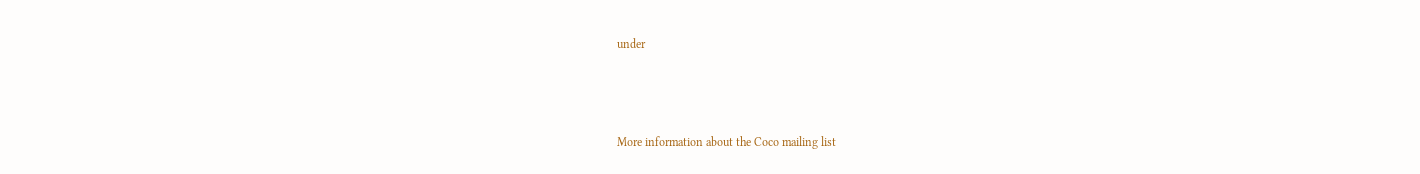under



More information about the Coco mailing list